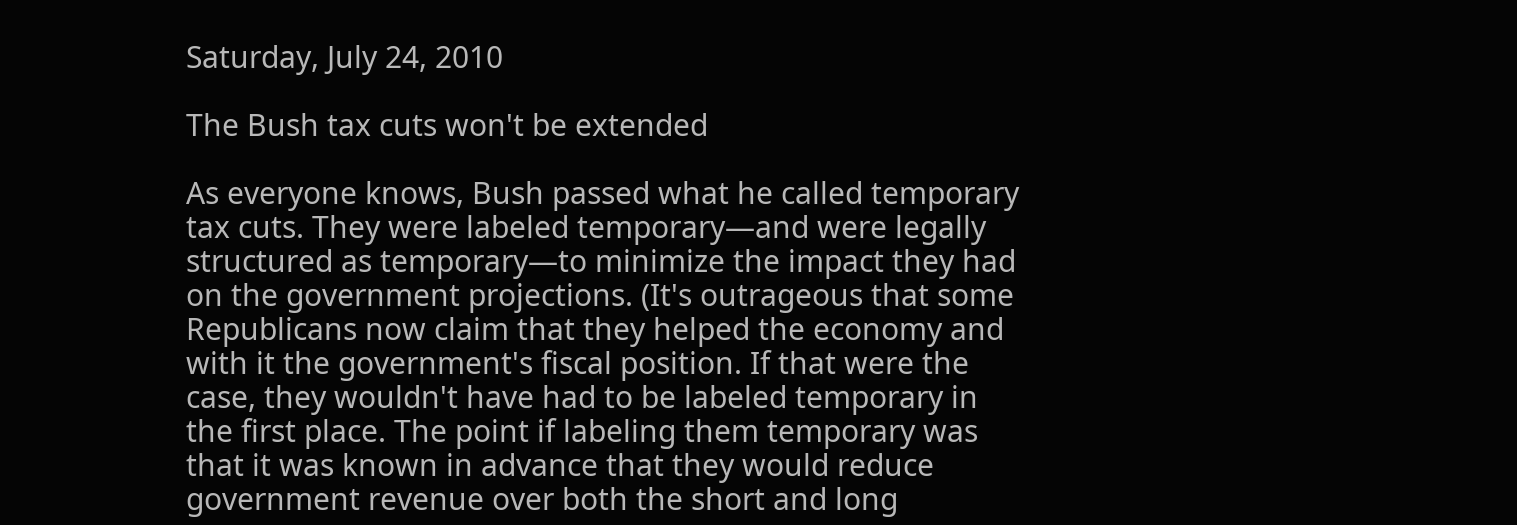Saturday, July 24, 2010

The Bush tax cuts won't be extended

As everyone knows, Bush passed what he called temporary tax cuts. They were labeled temporary—and were legally structured as temporary—to minimize the impact they had on the government projections. (It's outrageous that some Republicans now claim that they helped the economy and with it the government's fiscal position. If that were the case, they wouldn't have had to be labeled temporary in the first place. The point if labeling them temporary was that it was known in advance that they would reduce government revenue over both the short and long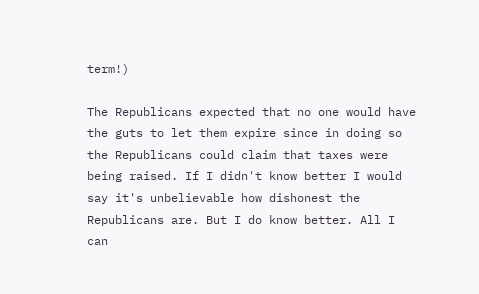term!)

The Republicans expected that no one would have the guts to let them expire since in doing so the Republicans could claim that taxes were being raised. If I didn't know better I would say it's unbelievable how dishonest the Republicans are. But I do know better. All I can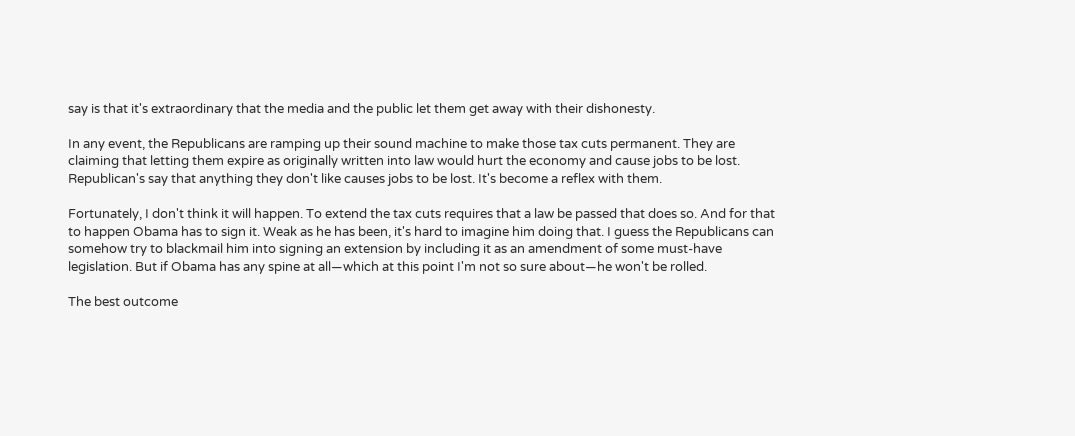say is that it's extraordinary that the media and the public let them get away with their dishonesty.

In any event, the Republicans are ramping up their sound machine to make those tax cuts permanent. They are claiming that letting them expire as originally written into law would hurt the economy and cause jobs to be lost. Republican's say that anything they don't like causes jobs to be lost. It's become a reflex with them.

Fortunately, I don't think it will happen. To extend the tax cuts requires that a law be passed that does so. And for that to happen Obama has to sign it. Weak as he has been, it's hard to imagine him doing that. I guess the Republicans can somehow try to blackmail him into signing an extension by including it as an amendment of some must-have legislation. But if Obama has any spine at all—which at this point I'm not so sure about—he won't be rolled.

The best outcome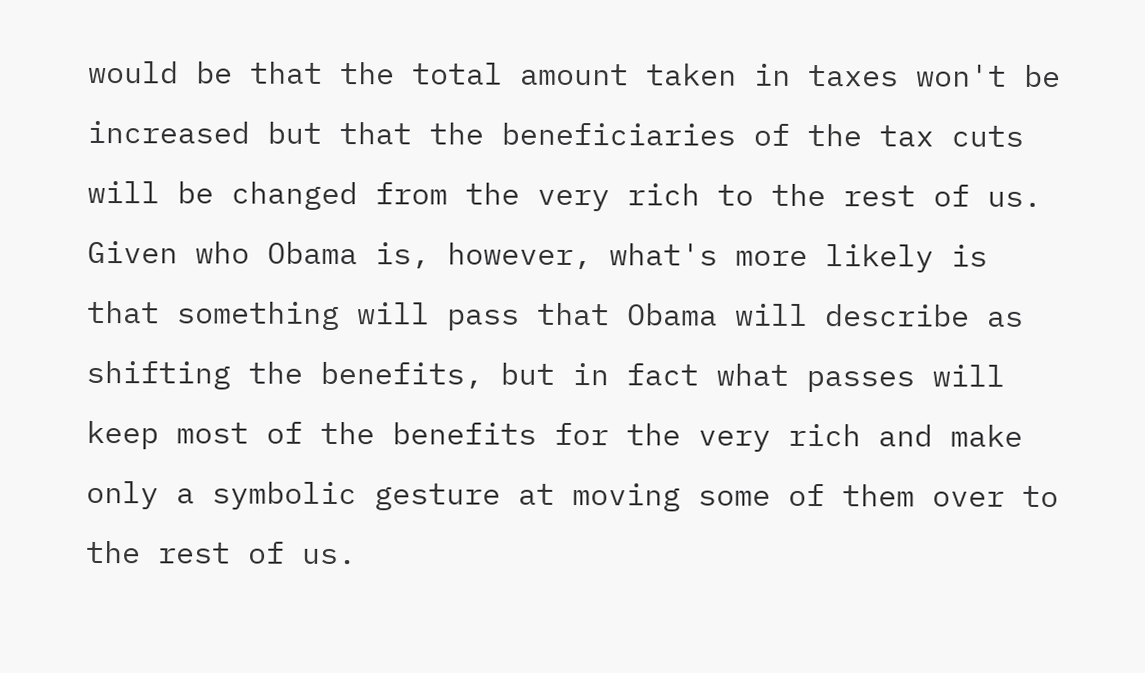would be that the total amount taken in taxes won't be increased but that the beneficiaries of the tax cuts will be changed from the very rich to the rest of us. Given who Obama is, however, what's more likely is that something will pass that Obama will describe as shifting the benefits, but in fact what passes will keep most of the benefits for the very rich and make only a symbolic gesture at moving some of them over to the rest of us.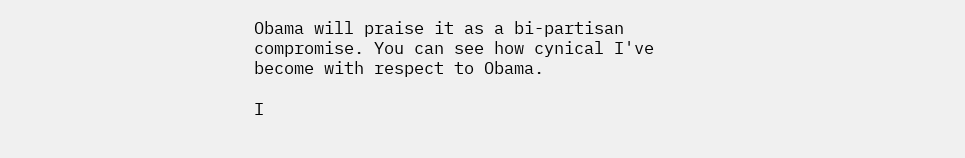Obama will praise it as a bi-partisan compromise. You can see how cynical I've become with respect to Obama.

I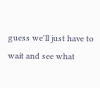guess we'll just have to wait and see what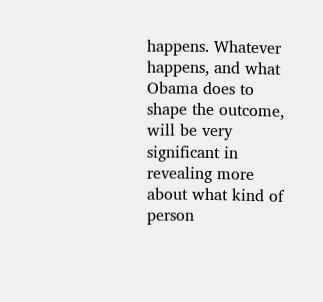happens. Whatever happens, and what Obama does to shape the outcome, will be very significant in revealing more about what kind of person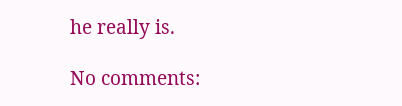he really is.

No comments: